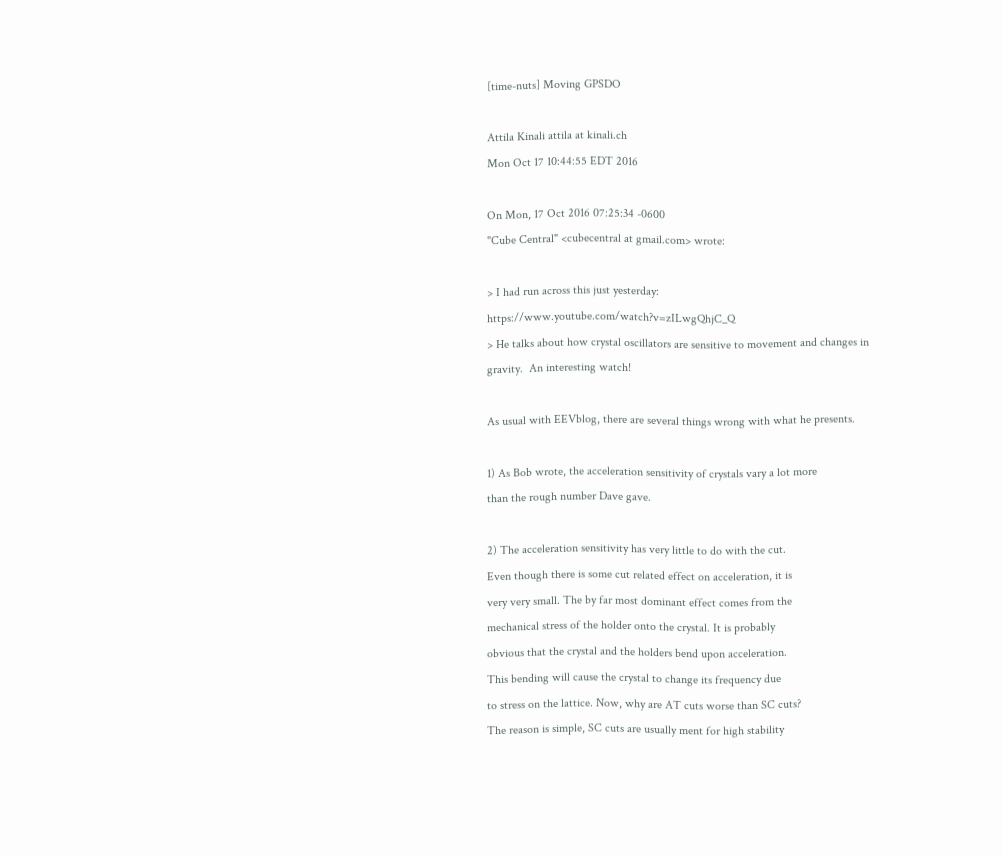[time-nuts] Moving GPSDO

Attila Kinali attila at kinali.ch
Mon Oct 17 10:44:55 EDT 2016

On Mon, 17 Oct 2016 07:25:34 -0600
"Cube Central" <cubecentral at gmail.com> wrote:

> I had run across this just yesterday:  https://www.youtube.com/watch?v=zILwgQhjC_Q
> He talks about how crystal oscillators are sensitive to movement and changes in gravity.  An interesting watch!

As usual with EEVblog, there are several things wrong with what he presents.

1) As Bob wrote, the acceleration sensitivity of crystals vary a lot more
than the rough number Dave gave.

2) The acceleration sensitivity has very little to do with the cut.
Even though there is some cut related effect on acceleration, it is
very very small. The by far most dominant effect comes from the
mechanical stress of the holder onto the crystal. It is probably
obvious that the crystal and the holders bend upon acceleration.
This bending will cause the crystal to change its frequency due
to stress on the lattice. Now, why are AT cuts worse than SC cuts?
The reason is simple, SC cuts are usually ment for high stability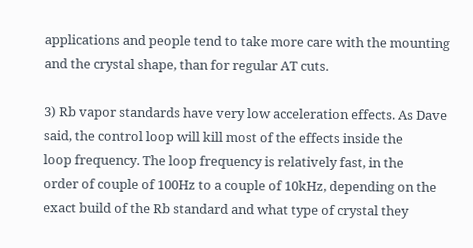applications and people tend to take more care with the mounting
and the crystal shape, than for regular AT cuts.

3) Rb vapor standards have very low acceleration effects. As Dave
said, the control loop will kill most of the effects inside the
loop frequency. The loop frequency is relatively fast, in the
order of couple of 100Hz to a couple of 10kHz, depending on the
exact build of the Rb standard and what type of crystal they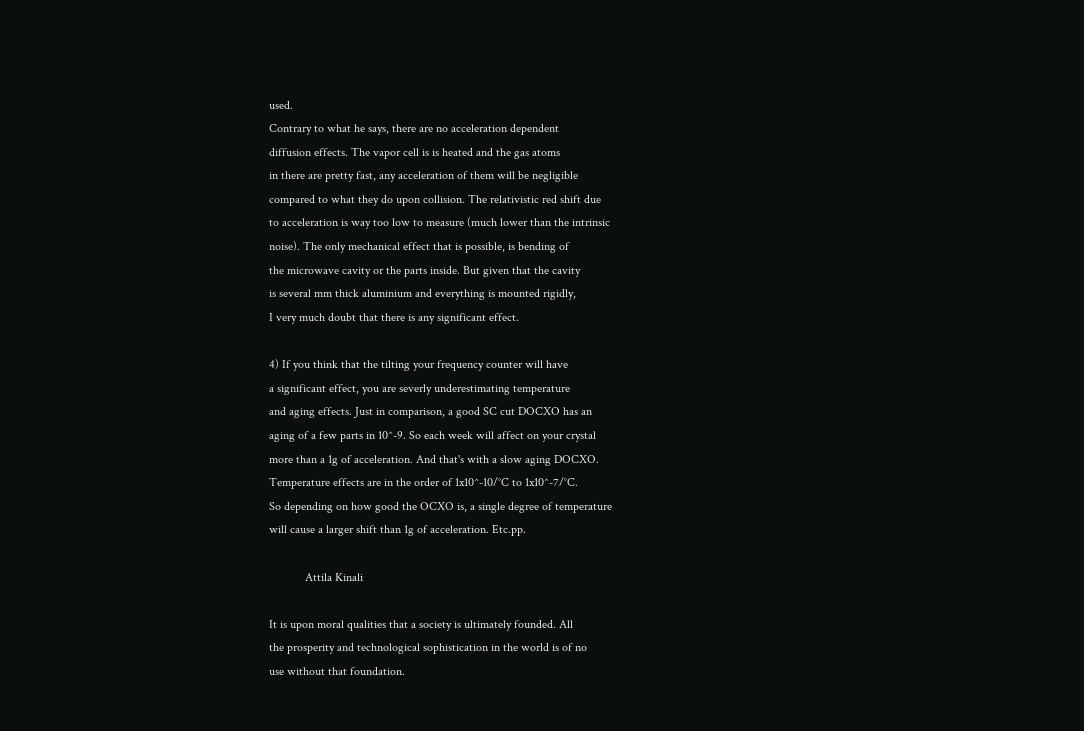used.
Contrary to what he says, there are no acceleration dependent
diffusion effects. The vapor cell is is heated and the gas atoms
in there are pretty fast, any acceleration of them will be negligible
compared to what they do upon collision. The relativistic red shift due
to acceleration is way too low to measure (much lower than the intrinsic
noise). The only mechanical effect that is possible, is bending of
the microwave cavity or the parts inside. But given that the cavity
is several mm thick aluminium and everything is mounted rigidly,
I very much doubt that there is any significant effect.

4) If you think that the tilting your frequency counter will have
a significant effect, you are severly underestimating temperature
and aging effects. Just in comparison, a good SC cut DOCXO has an
aging of a few parts in 10^-9. So each week will affect on your crystal
more than a 1g of acceleration. And that's with a slow aging DOCXO.
Temperature effects are in the order of 1x10^-10/°C to 1x10^-7/°C.
So depending on how good the OCXO is, a single degree of temperature
will cause a larger shift than 1g of acceleration. Etc.pp.

            Attila Kinali

It is upon moral qualities that a society is ultimately founded. All
the prosperity and technological sophistication in the world is of no
use without that foundation.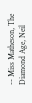-- Miss Matheson, The Diamond Age, Neil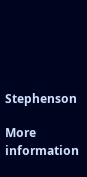Stephenson

More information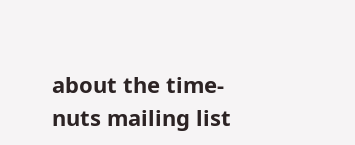about the time-nuts mailing list